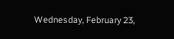Wednesday, February 23,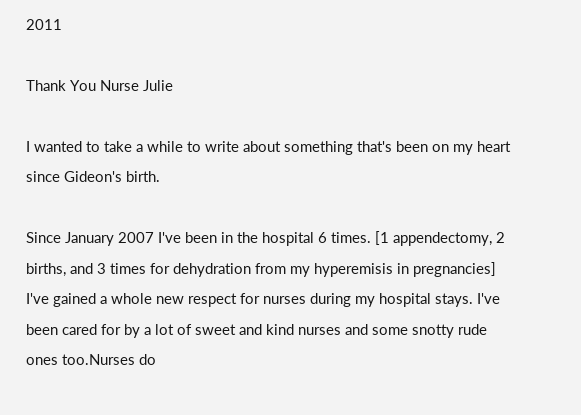2011

Thank You Nurse Julie

I wanted to take a while to write about something that's been on my heart since Gideon's birth.

Since January 2007 I've been in the hospital 6 times. [1 appendectomy, 2 births, and 3 times for dehydration from my hyperemisis in pregnancies] I've gained a whole new respect for nurses during my hospital stays. I've been cared for by a lot of sweet and kind nurses and some snotty rude ones too.Nurses do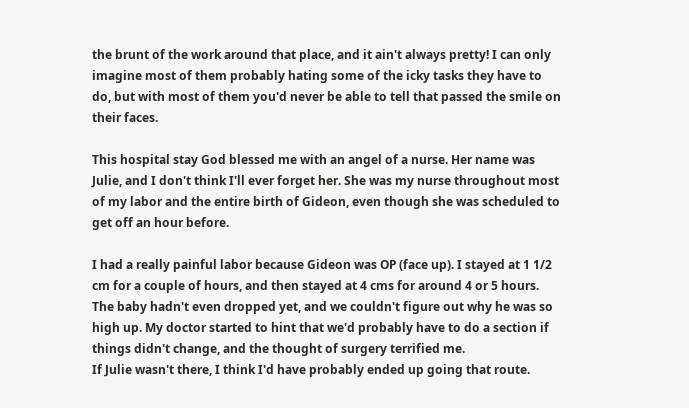the brunt of the work around that place, and it ain't always pretty! I can only imagine most of them probably hating some of the icky tasks they have to do, but with most of them you'd never be able to tell that passed the smile on their faces.

This hospital stay God blessed me with an angel of a nurse. Her name was Julie, and I don't think I'll ever forget her. She was my nurse throughout most of my labor and the entire birth of Gideon, even though she was scheduled to get off an hour before.

I had a really painful labor because Gideon was OP (face up). I stayed at 1 1/2 cm for a couple of hours, and then stayed at 4 cms for around 4 or 5 hours. The baby hadn't even dropped yet, and we couldn't figure out why he was so high up. My doctor started to hint that we'd probably have to do a section if things didn't change, and the thought of surgery terrified me.
If Julie wasn't there, I think I'd have probably ended up going that route.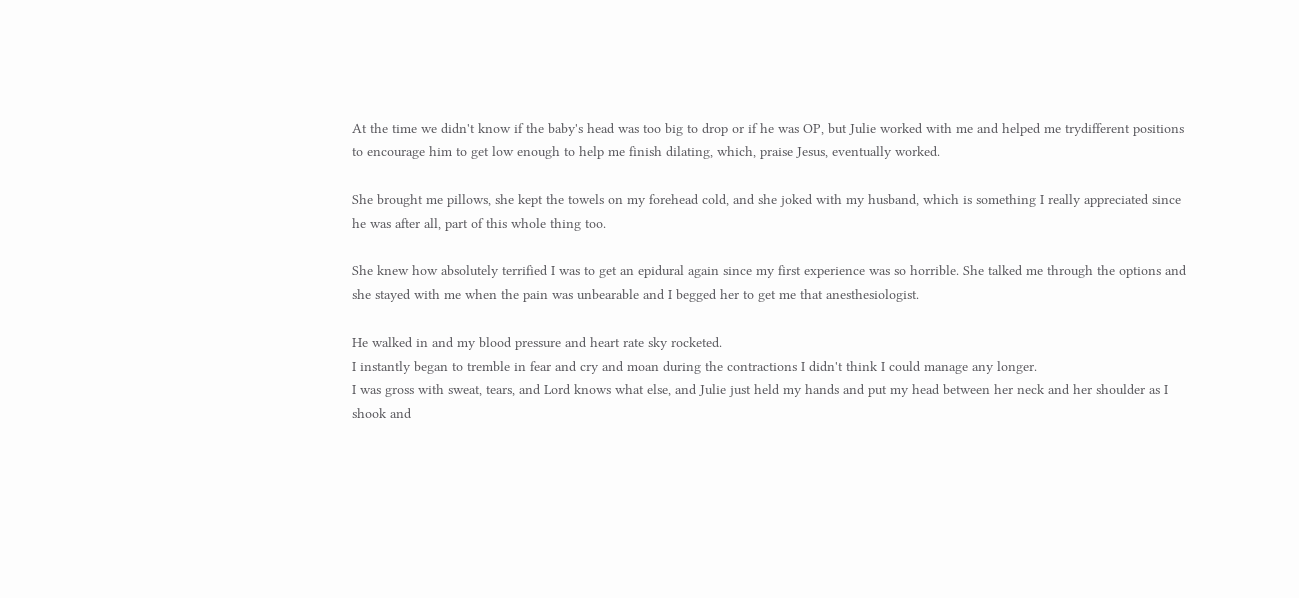At the time we didn't know if the baby's head was too big to drop or if he was OP, but Julie worked with me and helped me trydifferent positions to encourage him to get low enough to help me finish dilating, which, praise Jesus, eventually worked.

She brought me pillows, she kept the towels on my forehead cold, and she joked with my husband, which is something I really appreciated since he was after all, part of this whole thing too.

She knew how absolutely terrified I was to get an epidural again since my first experience was so horrible. She talked me through the options and she stayed with me when the pain was unbearable and I begged her to get me that anesthesiologist.

He walked in and my blood pressure and heart rate sky rocketed.
I instantly began to tremble in fear and cry and moan during the contractions I didn't think I could manage any longer.
I was gross with sweat, tears, and Lord knows what else, and Julie just held my hands and put my head between her neck and her shoulder as I shook and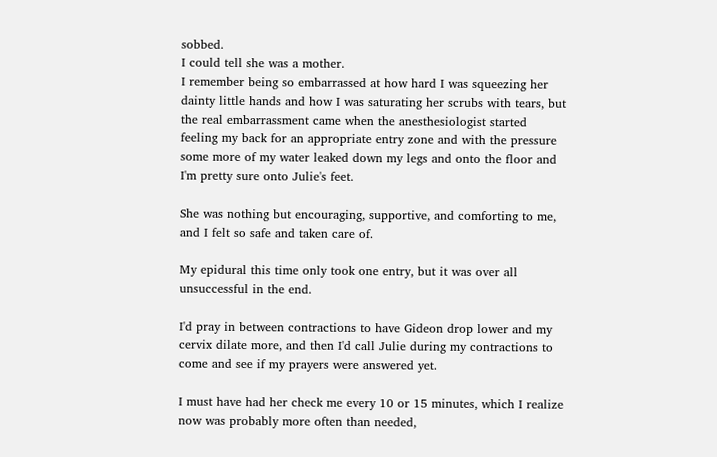sobbed.
I could tell she was a mother.
I remember being so embarrassed at how hard I was squeezing her dainty little hands and how I was saturating her scrubs with tears, but the real embarrassment came when the anesthesiologist started feeling my back for an appropriate entry zone and with the pressure some more of my water leaked down my legs and onto the floor and I'm pretty sure onto Julie's feet.

She was nothing but encouraging, supportive, and comforting to me, and I felt so safe and taken care of.

My epidural this time only took one entry, but it was over all unsuccessful in the end.

I'd pray in between contractions to have Gideon drop lower and my cervix dilate more, and then I'd call Julie during my contractions to come and see if my prayers were answered yet.

I must have had her check me every 10 or 15 minutes, which I realize now was probably more often than needed,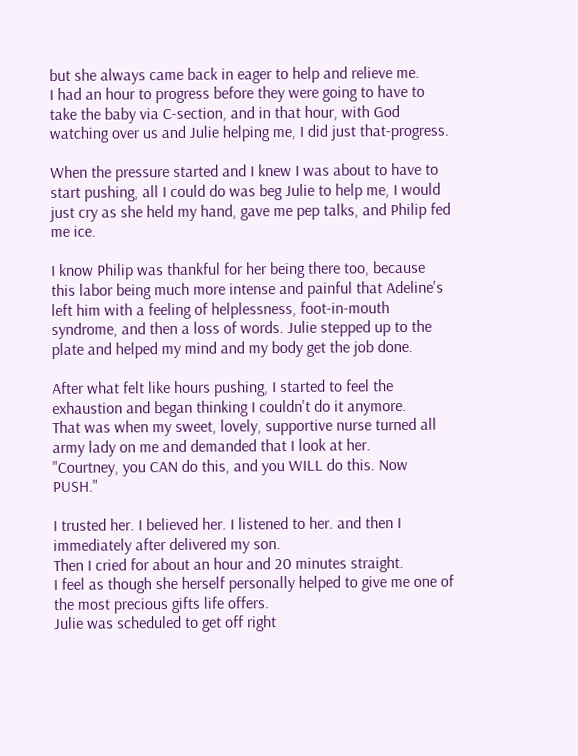but she always came back in eager to help and relieve me.
I had an hour to progress before they were going to have to take the baby via C-section, and in that hour, with God watching over us and Julie helping me, I did just that-progress.

When the pressure started and I knew I was about to have to start pushing, all I could do was beg Julie to help me, I would just cry as she held my hand, gave me pep talks, and Philip fed me ice.

I know Philip was thankful for her being there too, because this labor being much more intense and painful that Adeline's left him with a feeling of helplessness, foot-in-mouth syndrome, and then a loss of words. Julie stepped up to the plate and helped my mind and my body get the job done.

After what felt like hours pushing, I started to feel the exhaustion and began thinking I couldn't do it anymore.
That was when my sweet, lovely, supportive nurse turned all army lady on me and demanded that I look at her.
"Courtney, you CAN do this, and you WILL do this. Now PUSH."

I trusted her. I believed her. I listened to her. and then I immediately after delivered my son.
Then I cried for about an hour and 20 minutes straight.
I feel as though she herself personally helped to give me one of the most precious gifts life offers.
Julie was scheduled to get off right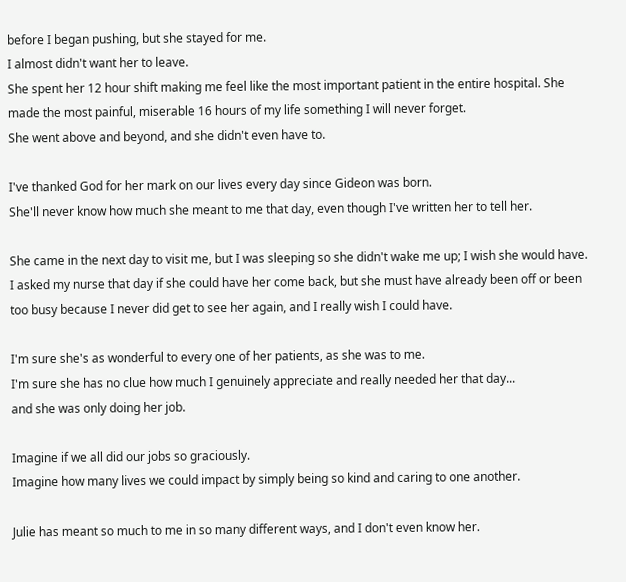before I began pushing, but she stayed for me.
I almost didn't want her to leave.
She spent her 12 hour shift making me feel like the most important patient in the entire hospital. She made the most painful, miserable 16 hours of my life something I will never forget.
She went above and beyond, and she didn't even have to.

I've thanked God for her mark on our lives every day since Gideon was born.
She'll never know how much she meant to me that day, even though I've written her to tell her.

She came in the next day to visit me, but I was sleeping so she didn't wake me up; I wish she would have.
I asked my nurse that day if she could have her come back, but she must have already been off or been too busy because I never did get to see her again, and I really wish I could have.

I'm sure she's as wonderful to every one of her patients, as she was to me.
I'm sure she has no clue how much I genuinely appreciate and really needed her that day...
and she was only doing her job.

Imagine if we all did our jobs so graciously.
Imagine how many lives we could impact by simply being so kind and caring to one another.

Julie has meant so much to me in so many different ways, and I don't even know her.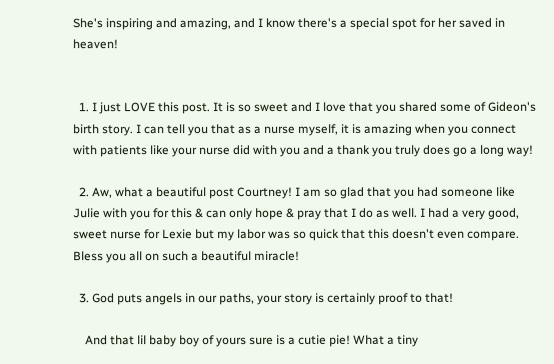She's inspiring and amazing, and I know there's a special spot for her saved in heaven!


  1. I just LOVE this post. It is so sweet and I love that you shared some of Gideon's birth story. I can tell you that as a nurse myself, it is amazing when you connect with patients like your nurse did with you and a thank you truly does go a long way!

  2. Aw, what a beautiful post Courtney! I am so glad that you had someone like Julie with you for this & can only hope & pray that I do as well. I had a very good, sweet nurse for Lexie but my labor was so quick that this doesn't even compare. Bless you all on such a beautiful miracle!

  3. God puts angels in our paths, your story is certainly proof to that!

    And that lil baby boy of yours sure is a cutie pie! What a tiny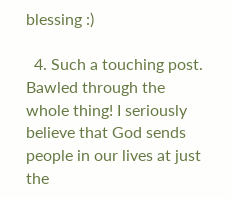blessing :)

  4. Such a touching post. Bawled through the whole thing! I seriously believe that God sends people in our lives at just the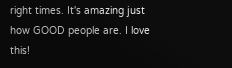right times. It's amazing just how GOOD people are. I love this!